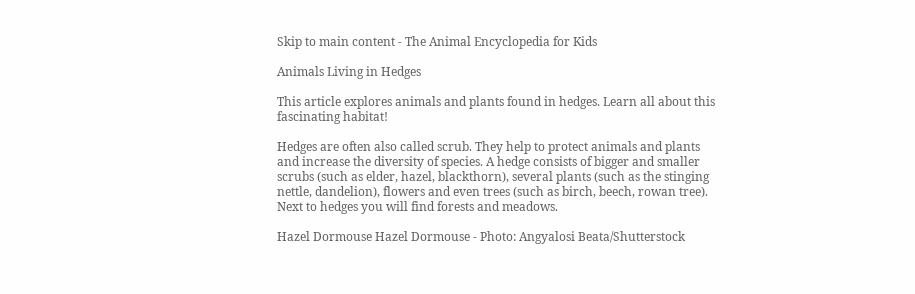Skip to main content - The Animal Encyclopedia for Kids

Animals Living in Hedges

This article explores animals and plants found in hedges. Learn all about this fascinating habitat!

Hedges are often also called scrub. They help to protect animals and plants and increase the diversity of species. A hedge consists of bigger and smaller scrubs (such as elder, hazel, blackthorn), several plants (such as the stinging nettle, dandelion), flowers and even trees (such as birch, beech, rowan tree). Next to hedges you will find forests and meadows.

Hazel Dormouse Hazel Dormouse - Photo: Angyalosi Beata/Shutterstock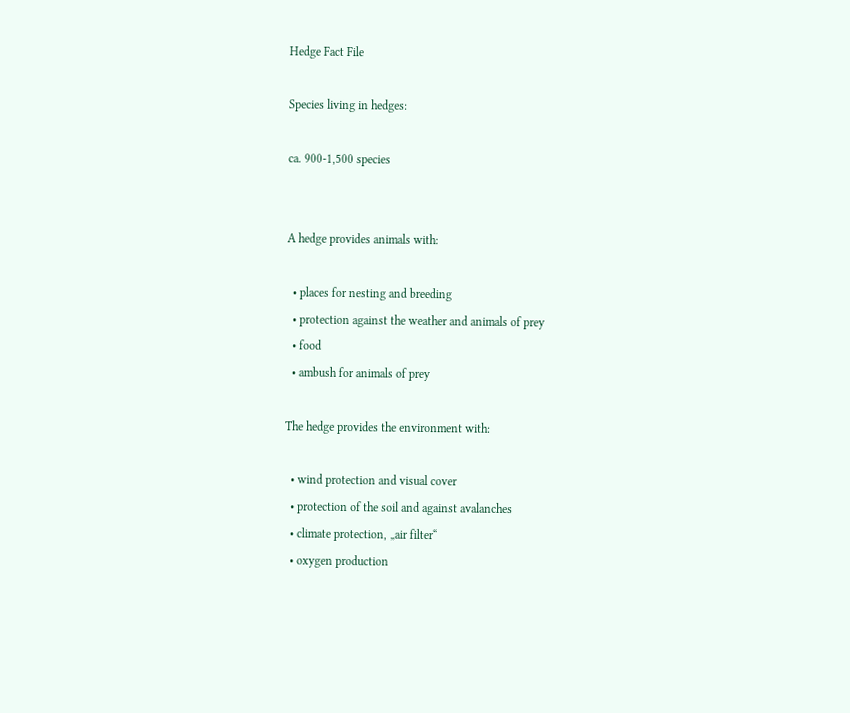Hedge Fact File

Species living in hedges:

ca. 900-1,500 species


A hedge provides animals with:

  • places for nesting and breeding
  • protection against the weather and animals of prey
  • food
  • ambush for animals of prey

The hedge provides the environment with:

  • wind protection and visual cover
  • protection of the soil and against avalanches
  • climate protection, „air filter“
  • oxygen production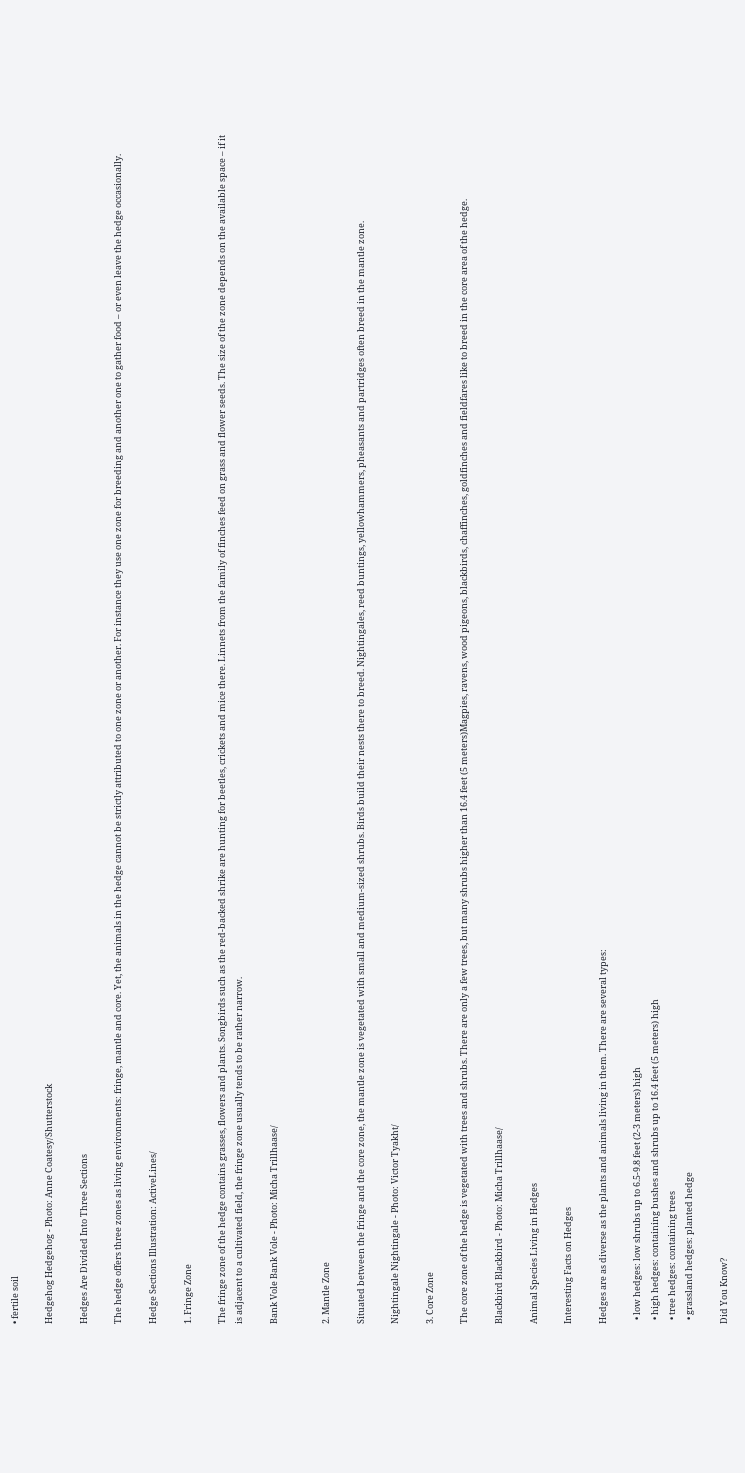• fertile soil

Hedgehog Hedgehog - Photo: Anne Coatesy/Shutterstock

Hedges Are Divided Into Three Sections

The hedge offers three zones as living environments: fringe, mantle and core. Yet, the animals in the hedge cannot be strictly attributed to one zone or another. For instance they use one zone for breeding and another one to gather food – or even leave the hedge occasionally.

Hedge Sections Illustration: ActiveLines/

1. Fringe Zone

The fringe zone of the hedge contains grasses, flowers and plants. Songbirds such as the red-backed shrike are hunting for beetles, crickets and mice there. Linnets from the family of finches feed on grass and flower seeds. The size of the zone depends on the available space – if it is adjacent to a cultivated field, the fringe zone usually tends to be rather narrow.

Bank Vole Bank Vole - Photo: Micha Trillhaase/


2. Mantle Zone

Situated between the fringe and the core zone, the mantle zone is vegetated with small and medium-sized shrubs. Birds build their nests there to breed. Nightingales, reed buntings, yellowhammers, pheasants and partridges often breed in the mantle zone.

Nightingale Nightingale - Photo: Victor Tyakht/

3. Core Zone

The core zone of the hedge is vegetated with trees and shrubs. There are only a few trees, but many shrubs higher than 16.4 feet (5 meters)Magpies, ravens, wood pigeons, blackbirds, chaffinches, goldfinches and fieldfares like to breed in the core area of the hedge.

Blackbird Blackbird - Photo: Micha Trillhaase/

Animal Species Living in Hedges

Interesting Facts on Hedges

Hedges are as diverse as the plants and animals living in them. There are several types:

  • low hedges: low shrubs up to 6.5-9.8 feet (2-3 meters) high
  • high hedges: containing bushes and shrubs up to 16.4 feet (5 meters) high
  • tree hedges: containing trees
  • grassland hedges: planted hedge

Did You Know?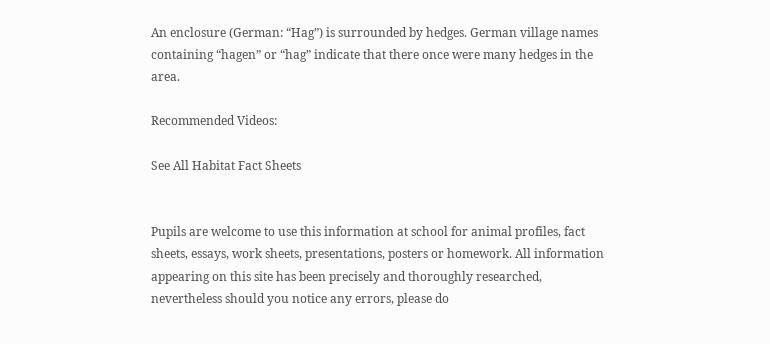An enclosure (German: “Hag”) is surrounded by hedges. German village names containing “hagen” or “hag” indicate that there once were many hedges in the area.

Recommended Videos:

See All Habitat Fact Sheets


Pupils are welcome to use this information at school for animal profiles, fact sheets, essays, work sheets, presentations, posters or homework. All information appearing on this site has been precisely and thoroughly researched, nevertheless should you notice any errors, please do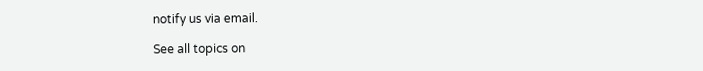notify us via email.

See all topics on